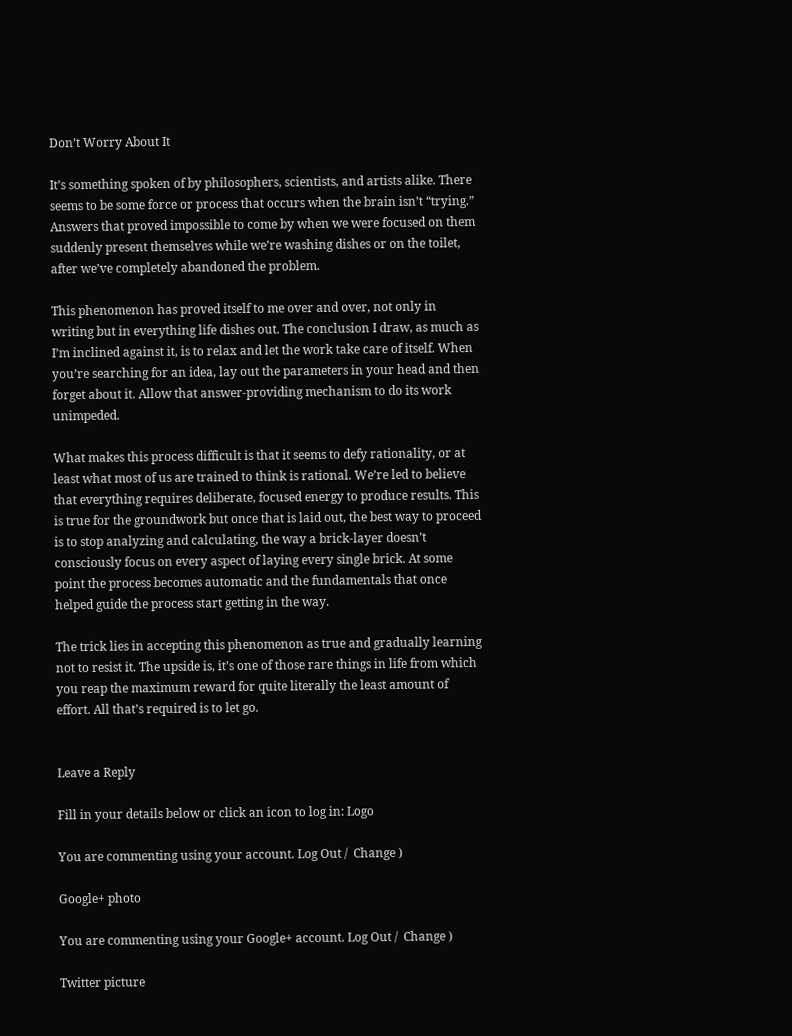Don’t Worry About It

It’s something spoken of by philosophers, scientists, and artists alike. There seems to be some force or process that occurs when the brain isn’t “trying.” Answers that proved impossible to come by when we were focused on them suddenly present themselves while we’re washing dishes or on the toilet, after we’ve completely abandoned the problem.

This phenomenon has proved itself to me over and over, not only in writing but in everything life dishes out. The conclusion I draw, as much as I’m inclined against it, is to relax and let the work take care of itself. When you’re searching for an idea, lay out the parameters in your head and then forget about it. Allow that answer-providing mechanism to do its work unimpeded.

What makes this process difficult is that it seems to defy rationality, or at least what most of us are trained to think is rational. We’re led to believe that everything requires deliberate, focused energy to produce results. This is true for the groundwork but once that is laid out, the best way to proceed is to stop analyzing and calculating, the way a brick-layer doesn’t consciously focus on every aspect of laying every single brick. At some point the process becomes automatic and the fundamentals that once helped guide the process start getting in the way.

The trick lies in accepting this phenomenon as true and gradually learning not to resist it. The upside is, it’s one of those rare things in life from which you reap the maximum reward for quite literally the least amount of effort. All that’s required is to let go.


Leave a Reply

Fill in your details below or click an icon to log in: Logo

You are commenting using your account. Log Out /  Change )

Google+ photo

You are commenting using your Google+ account. Log Out /  Change )

Twitter picture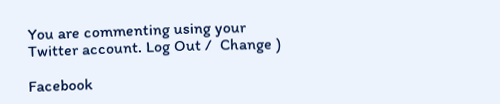You are commenting using your Twitter account. Log Out /  Change )

Facebook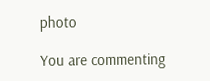photo

You are commenting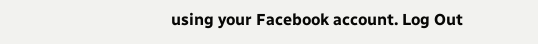using your Facebook account. Log Out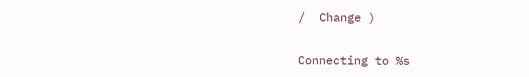/  Change )


Connecting to %s